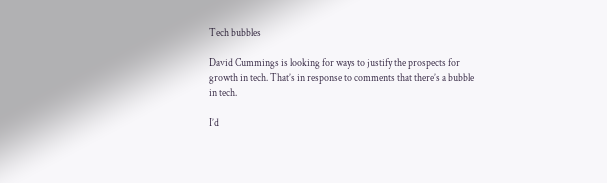Tech bubbles

David Cummings is looking for ways to justify the prospects for growth in tech. That’s in response to comments that there’s a bubble in tech.

I’d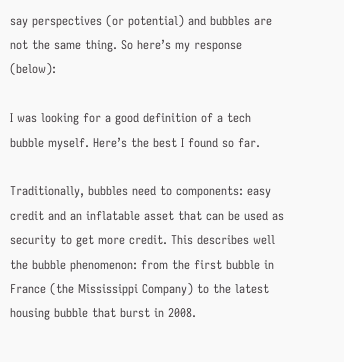say perspectives (or potential) and bubbles are not the same thing. So here’s my response (below):

I was looking for a good definition of a tech bubble myself. Here’s the best I found so far.

Traditionally, bubbles need to components: easy credit and an inflatable asset that can be used as security to get more credit. This describes well the bubble phenomenon: from the first bubble in France (the Mississippi Company) to the latest housing bubble that burst in 2008.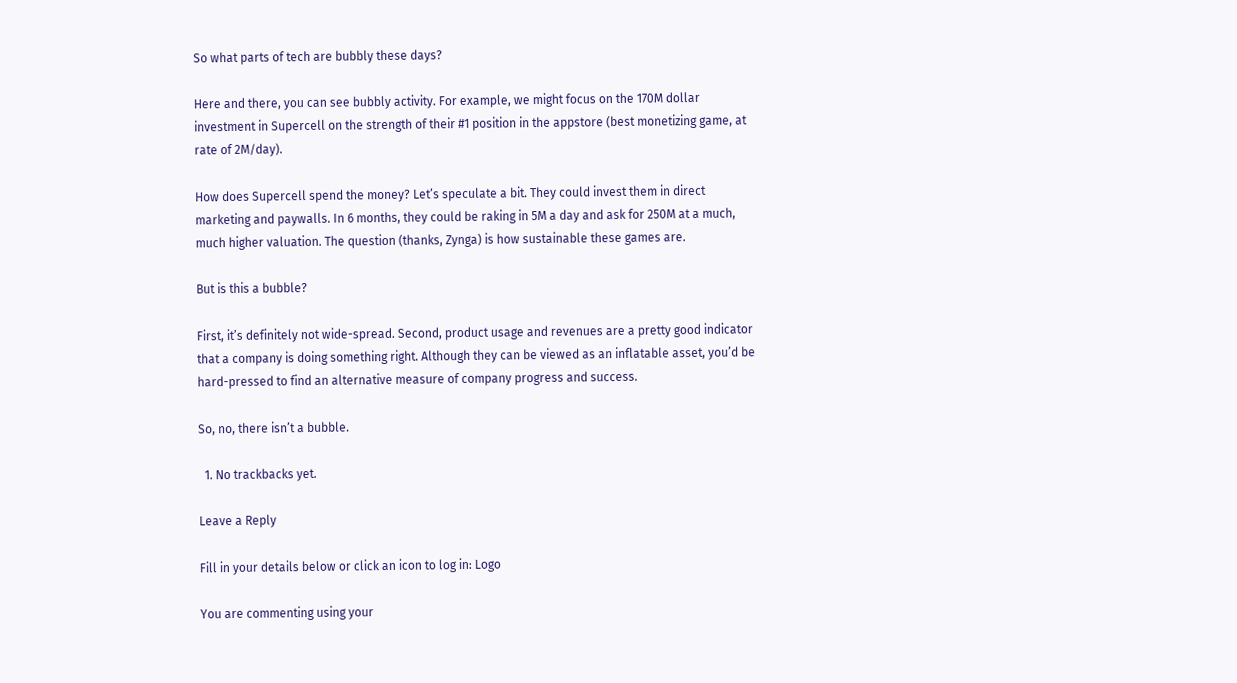So what parts of tech are bubbly these days?

Here and there, you can see bubbly activity. For example, we might focus on the 170M dollar investment in Supercell on the strength of their #1 position in the appstore (best monetizing game, at rate of 2M/day).

How does Supercell spend the money? Let’s speculate a bit. They could invest them in direct marketing and paywalls. In 6 months, they could be raking in 5M a day and ask for 250M at a much, much higher valuation. The question (thanks, Zynga) is how sustainable these games are.

But is this a bubble?

First, it’s definitely not wide-spread. Second, product usage and revenues are a pretty good indicator that a company is doing something right. Although they can be viewed as an inflatable asset, you’d be hard-pressed to find an alternative measure of company progress and success.

So, no, there isn’t a bubble.

  1. No trackbacks yet.

Leave a Reply

Fill in your details below or click an icon to log in: Logo

You are commenting using your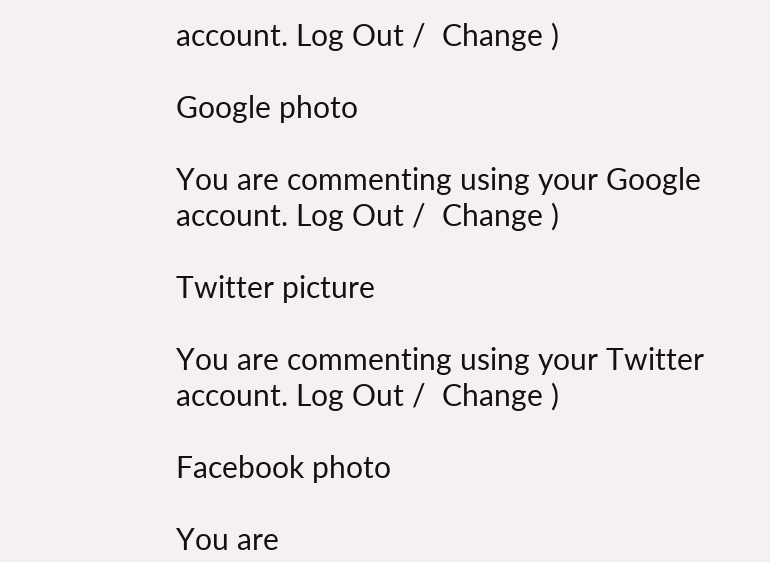account. Log Out /  Change )

Google photo

You are commenting using your Google account. Log Out /  Change )

Twitter picture

You are commenting using your Twitter account. Log Out /  Change )

Facebook photo

You are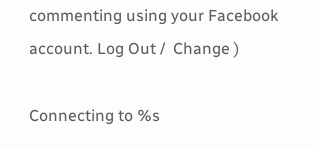commenting using your Facebook account. Log Out /  Change )

Connecting to %s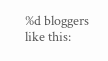%d bloggers like this: